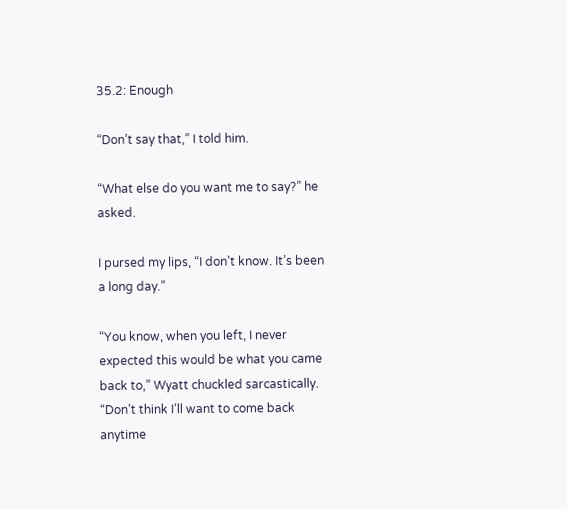35.2: Enough

“Don’t say that,” I told him.

“What else do you want me to say?” he asked.

I pursed my lips, “I don’t know. It’s been a long day.”

“You know, when you left, I never expected this would be what you came back to,” Wyatt chuckled sarcastically. “Don’t think I’ll want to come back anytime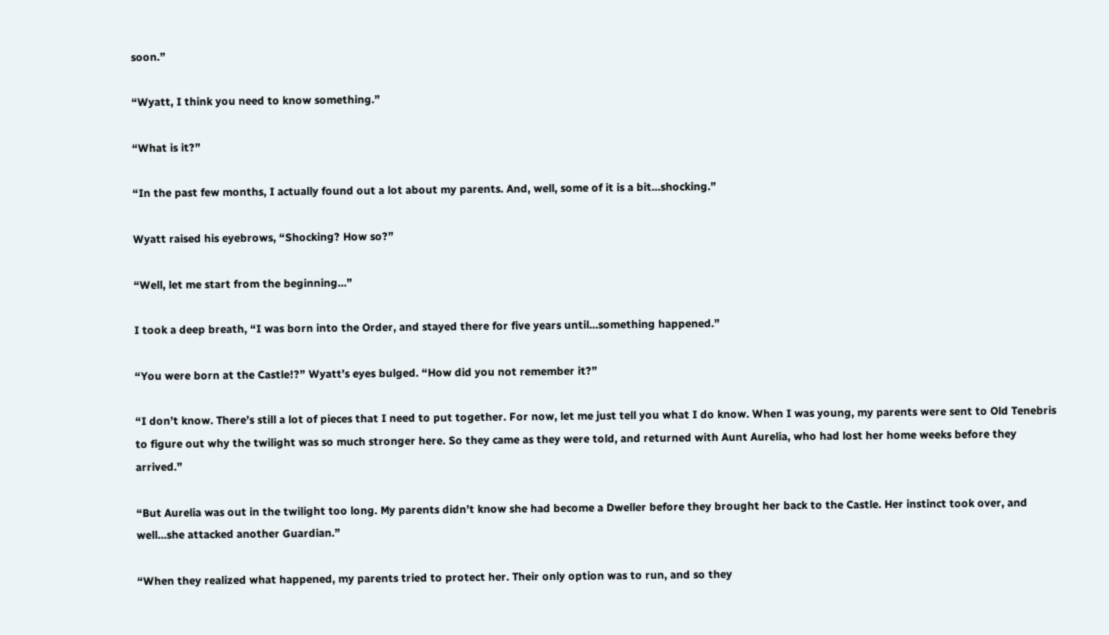soon.”

“Wyatt, I think you need to know something.”

“What is it?”

“In the past few months, I actually found out a lot about my parents. And, well, some of it is a bit...shocking.”

Wyatt raised his eyebrows, “Shocking? How so?”

“Well, let me start from the beginning…”

I took a deep breath, “I was born into the Order, and stayed there for five years until...something happened.”

“You were born at the Castle!?” Wyatt’s eyes bulged. “How did you not remember it?”

“I don’t know. There’s still a lot of pieces that I need to put together. For now, let me just tell you what I do know. When I was young, my parents were sent to Old Tenebris to figure out why the twilight was so much stronger here. So they came as they were told, and returned with Aunt Aurelia, who had lost her home weeks before they arrived.”

“But Aurelia was out in the twilight too long. My parents didn’t know she had become a Dweller before they brought her back to the Castle. Her instinct took over, and well...she attacked another Guardian.”

“When they realized what happened, my parents tried to protect her. Their only option was to run, and so they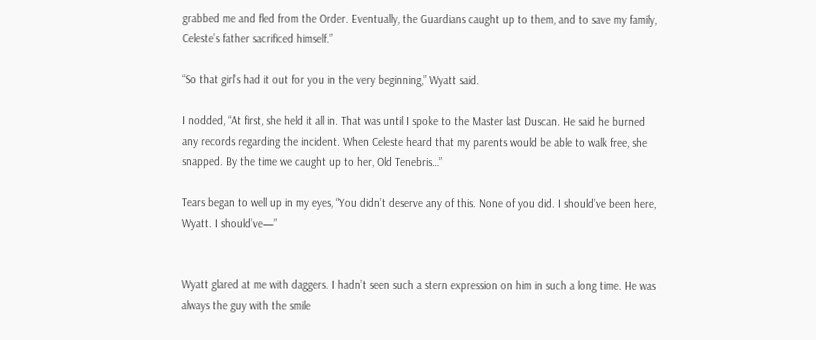grabbed me and fled from the Order. Eventually, the Guardians caught up to them, and to save my family, Celeste’s father sacrificed himself.”

“So that girl’s had it out for you in the very beginning,” Wyatt said.

I nodded, “At first, she held it all in. That was until I spoke to the Master last Duscan. He said he burned any records regarding the incident. When Celeste heard that my parents would be able to walk free, she snapped. By the time we caught up to her, Old Tenebris…”

Tears began to well up in my eyes, “You didn’t deserve any of this. None of you did. I should’ve been here, Wyatt. I should’ve—”


Wyatt glared at me with daggers. I hadn’t seen such a stern expression on him in such a long time. He was always the guy with the smile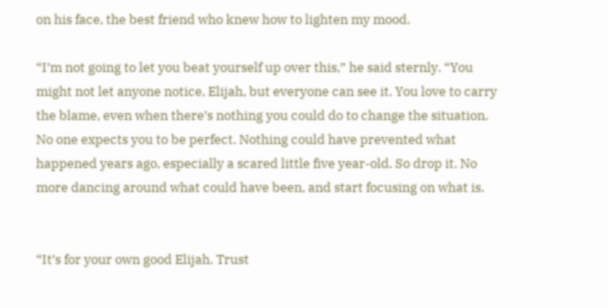on his face, the best friend who knew how to lighten my mood.

“I’m not going to let you beat yourself up over this,” he said sternly. “You might not let anyone notice, Elijah, but everyone can see it. You love to carry the blame, even when there’s nothing you could do to change the situation. No one expects you to be perfect. Nothing could have prevented what happened years ago, especially a scared little five year-old. So drop it. No more dancing around what could have been, and start focusing on what is.


“It’s for your own good Elijah. Trust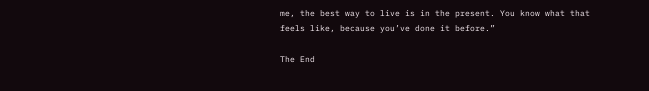me, the best way to live is in the present. You know what that feels like, because you’ve done it before.”

The End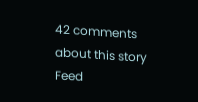42 comments about this story Feed